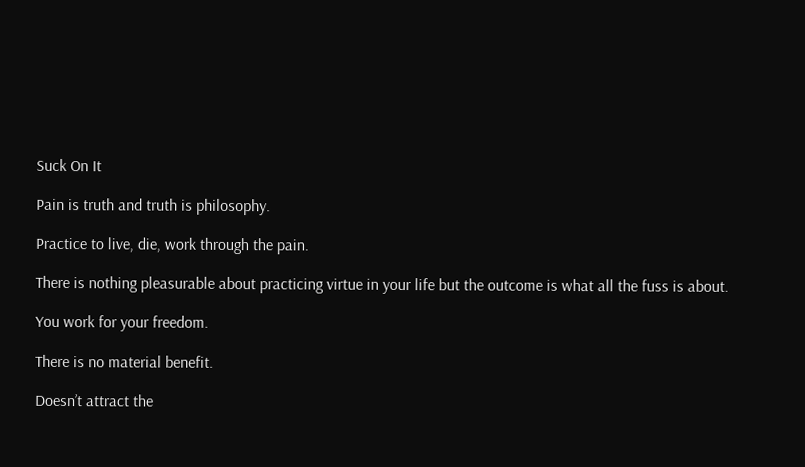Suck On It

Pain is truth and truth is philosophy.

Practice to live, die, work through the pain.

There is nothing pleasurable about practicing virtue in your life but the outcome is what all the fuss is about.

You work for your freedom.

There is no material benefit.

Doesn’t attract the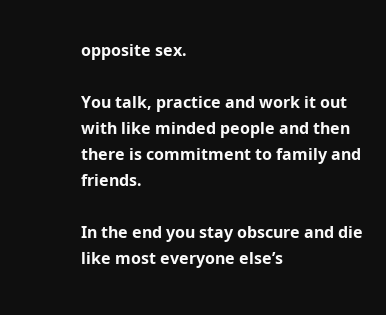opposite sex.

You talk, practice and work it out with like minded people and then there is commitment to family and friends.

In the end you stay obscure and die like most everyone else’s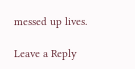messed up lives.

Leave a Reply